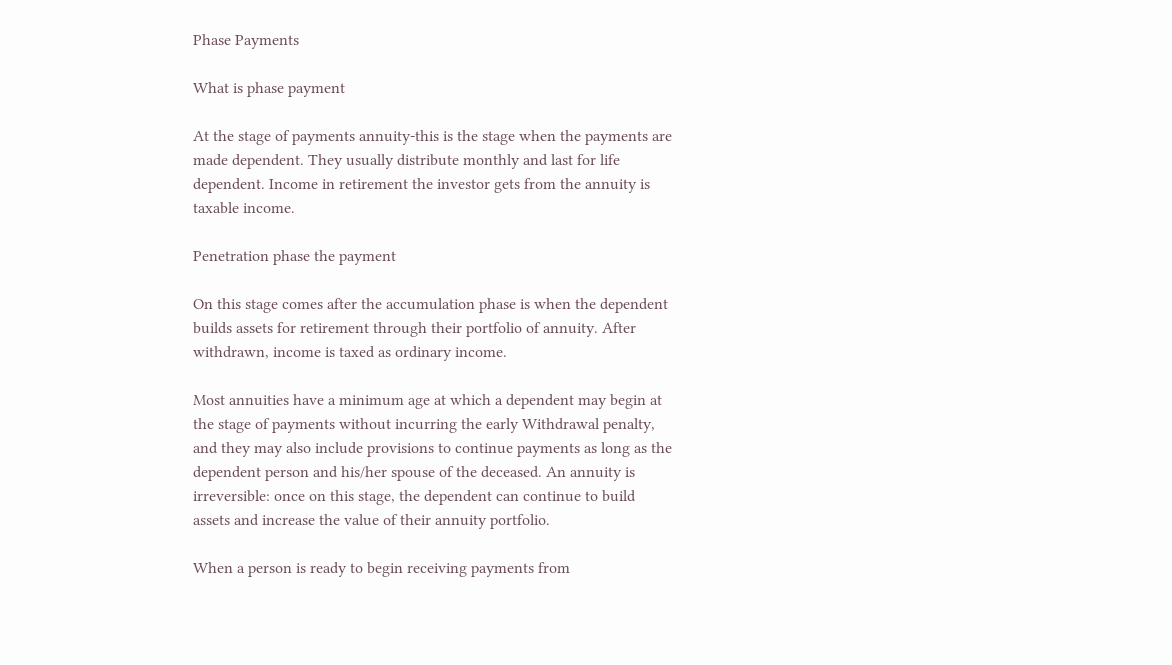Phase Payments

What is phase payment

At the stage of payments annuity-this is the stage when the payments are made dependent. They usually distribute monthly and last for life dependent. Income in retirement the investor gets from the annuity is taxable income.

Penetration phase the payment

On this stage comes after the accumulation phase is when the dependent builds assets for retirement through their portfolio of annuity. After withdrawn, income is taxed as ordinary income.

Most annuities have a minimum age at which a dependent may begin at the stage of payments without incurring the early Withdrawal penalty, and they may also include provisions to continue payments as long as the dependent person and his/her spouse of the deceased. An annuity is irreversible: once on this stage, the dependent can continue to build assets and increase the value of their annuity portfolio.

When a person is ready to begin receiving payments from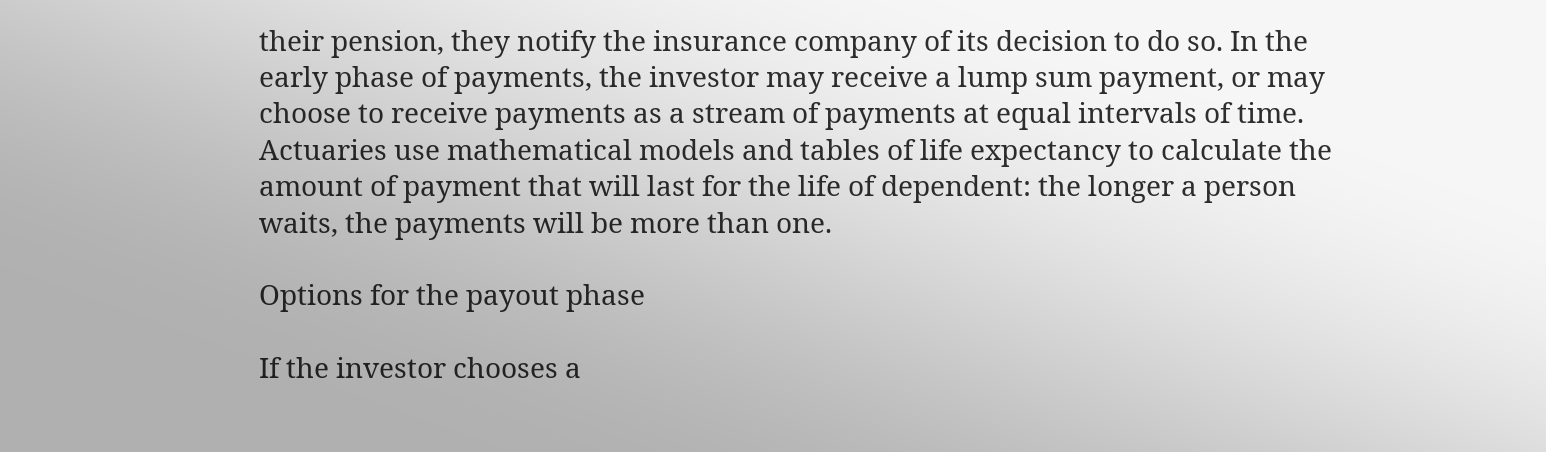their pension, they notify the insurance company of its decision to do so. In the early phase of payments, the investor may receive a lump sum payment, or may choose to receive payments as a stream of payments at equal intervals of time. Actuaries use mathematical models and tables of life expectancy to calculate the amount of payment that will last for the life of dependent: the longer a person waits, the payments will be more than one.

Options for the payout phase

If the investor chooses a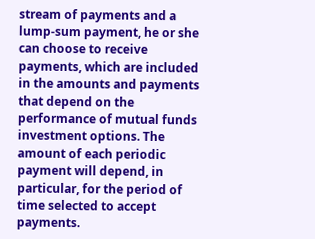stream of payments and a lump-sum payment, he or she can choose to receive payments, which are included in the amounts and payments that depend on the performance of mutual funds investment options. The amount of each periodic payment will depend, in particular, for the period of time selected to accept payments.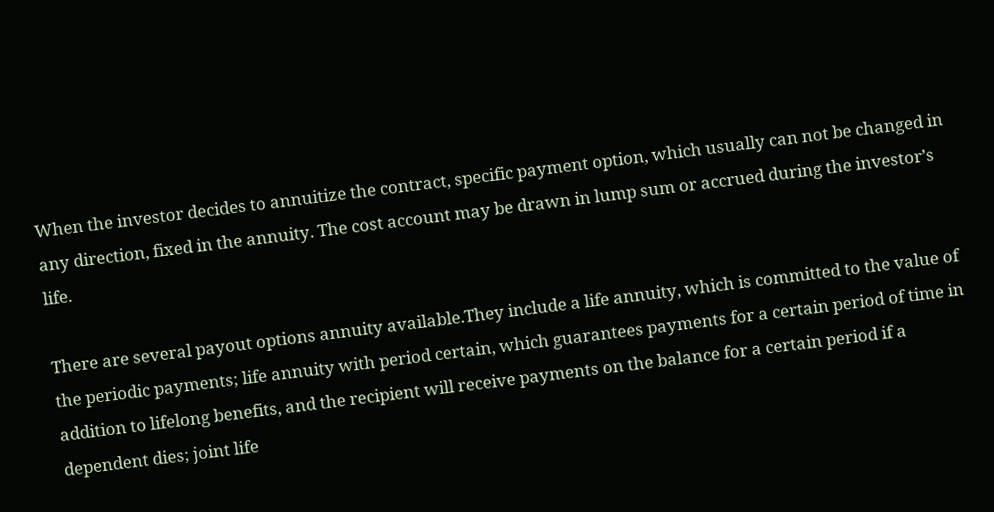When the investor decides to annuitize the contract, specific payment option, which usually can not be changed in any direction, fixed in the annuity. The cost account may be drawn in lump sum or accrued during the investor’s life.

There are several payout options annuity available.They include a life annuity, which is committed to the value of the periodic payments; life annuity with period certain, which guarantees payments for a certain period of time in addition to lifelong benefits, and the recipient will receive payments on the balance for a certain period if a dependent dies; joint life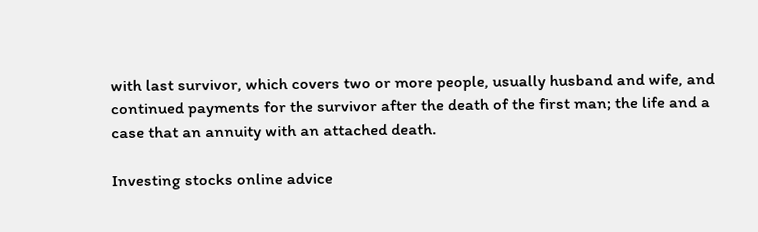with last survivor, which covers two or more people, usually husband and wife, and continued payments for the survivor after the death of the first man; the life and a case that an annuity with an attached death.

Investing stocks online advice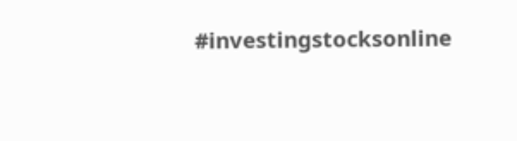#investingstocksonline